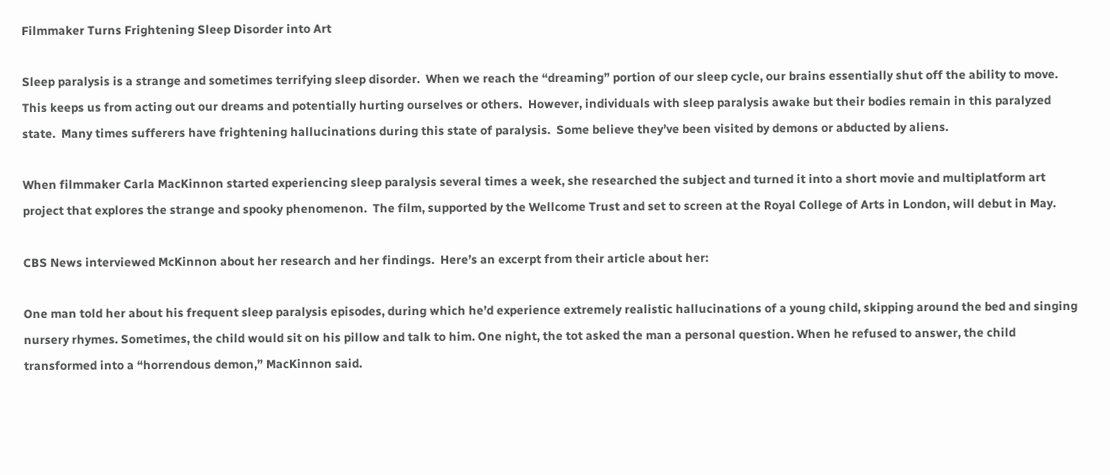Filmmaker Turns Frightening Sleep Disorder into Art

Sleep paralysis is a strange and sometimes terrifying sleep disorder.  When we reach the “dreaming” portion of our sleep cycle, our brains essentially shut off the ability to move.  This keeps us from acting out our dreams and potentially hurting ourselves or others.  However, individuals with sleep paralysis awake but their bodies remain in this paralyzed state.  Many times sufferers have frightening hallucinations during this state of paralysis.  Some believe they’ve been visited by demons or abducted by aliens.

When filmmaker Carla MacKinnon started experiencing sleep paralysis several times a week, she researched the subject and turned it into a short movie and multiplatform art project that explores the strange and spooky phenomenon.  The film, supported by the Wellcome Trust and set to screen at the Royal College of Arts in London, will debut in May.

CBS News interviewed McKinnon about her research and her findings.  Here’s an excerpt from their article about her:

One man told her about his frequent sleep paralysis episodes, during which he’d experience extremely realistic hallucinations of a young child, skipping around the bed and singing nursery rhymes. Sometimes, the child would sit on his pillow and talk to him. One night, the tot asked the man a personal question. When he refused to answer, the child transformed into a “horrendous demon,” MacKinnon said.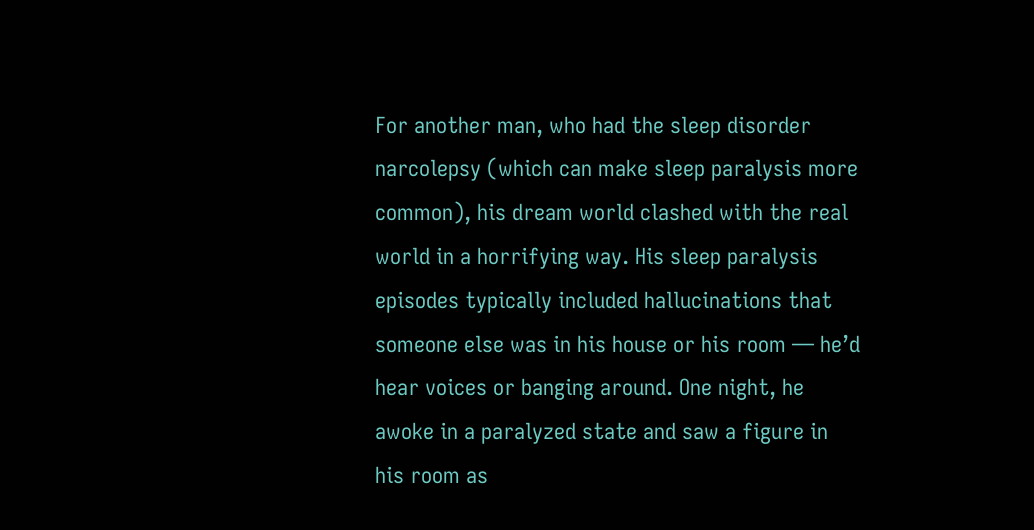For another man, who had the sleep disorder narcolepsy (which can make sleep paralysis more common), his dream world clashed with the real world in a horrifying way. His sleep paralysis episodes typically included hallucinations that someone else was in his house or his room — he’d hear voices or banging around. One night, he awoke in a paralyzed state and saw a figure in his room as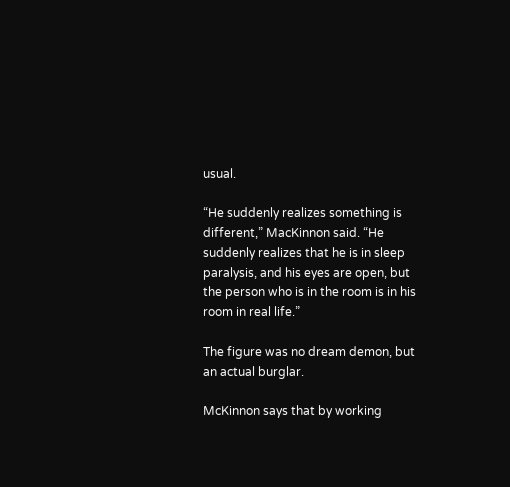usual.

“He suddenly realizes something is different,” MacKinnon said. “He suddenly realizes that he is in sleep paralysis, and his eyes are open, but the person who is in the room is in his room in real life.”

The figure was no dream demon, but an actual burglar.

McKinnon says that by working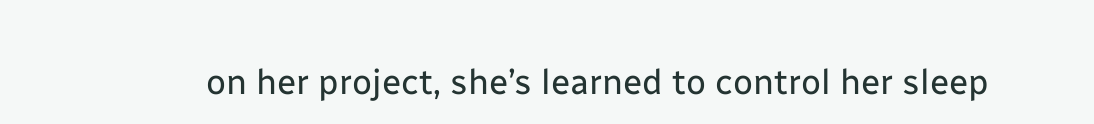on her project, she’s learned to control her sleep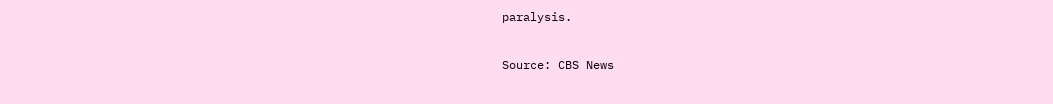paralysis.

Source: CBS News